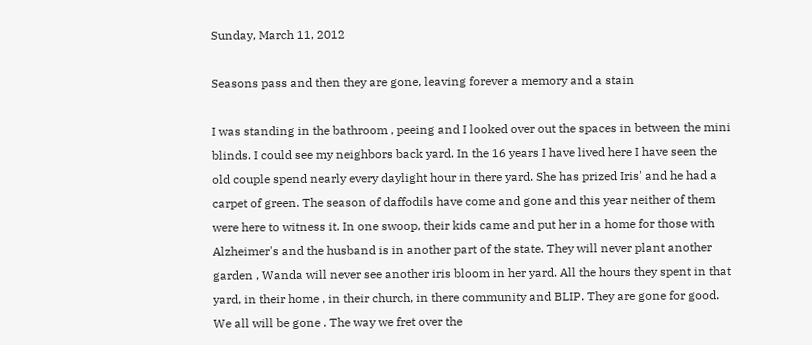Sunday, March 11, 2012

Seasons pass and then they are gone, leaving forever a memory and a stain

I was standing in the bathroom , peeing and I looked over out the spaces in between the mini blinds. I could see my neighbors back yard. In the 16 years I have lived here I have seen the old couple spend nearly every daylight hour in there yard. She has prized Iris' and he had a carpet of green. The season of daffodils have come and gone and this year neither of them were here to witness it. In one swoop, their kids came and put her in a home for those with Alzheimer's and the husband is in another part of the state. They will never plant another garden , Wanda will never see another iris bloom in her yard. All the hours they spent in that yard, in their home , in their church, in there community and BLIP. They are gone for good. We all will be gone . The way we fret over the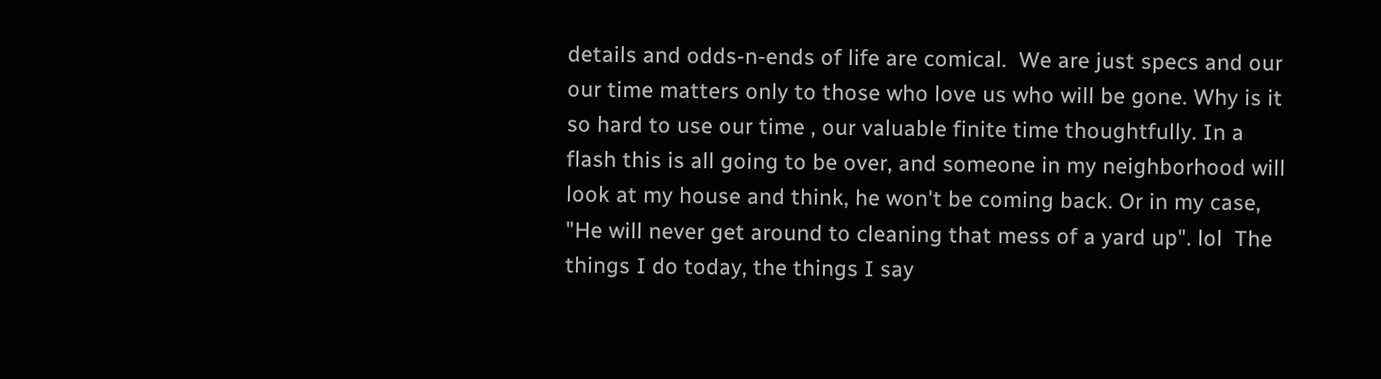details and odds-n-ends of life are comical.  We are just specs and our our time matters only to those who love us who will be gone. Why is it so hard to use our time , our valuable finite time thoughtfully. In a flash this is all going to be over, and someone in my neighborhood will look at my house and think, he won't be coming back. Or in my case, "He will never get around to cleaning that mess of a yard up". lol  The things I do today, the things I say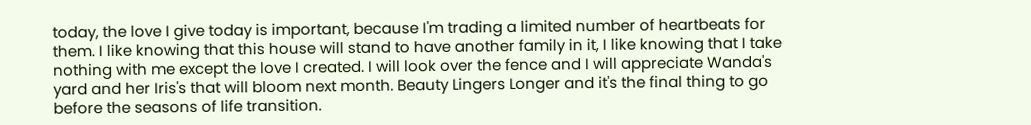today, the love I give today is important, because I'm trading a limited number of heartbeats for them. I like knowing that this house will stand to have another family in it, I like knowing that I take nothing with me except the love I created. I will look over the fence and I will appreciate Wanda's yard and her Iris's that will bloom next month. Beauty Lingers Longer and it's the final thing to go before the seasons of life transition.